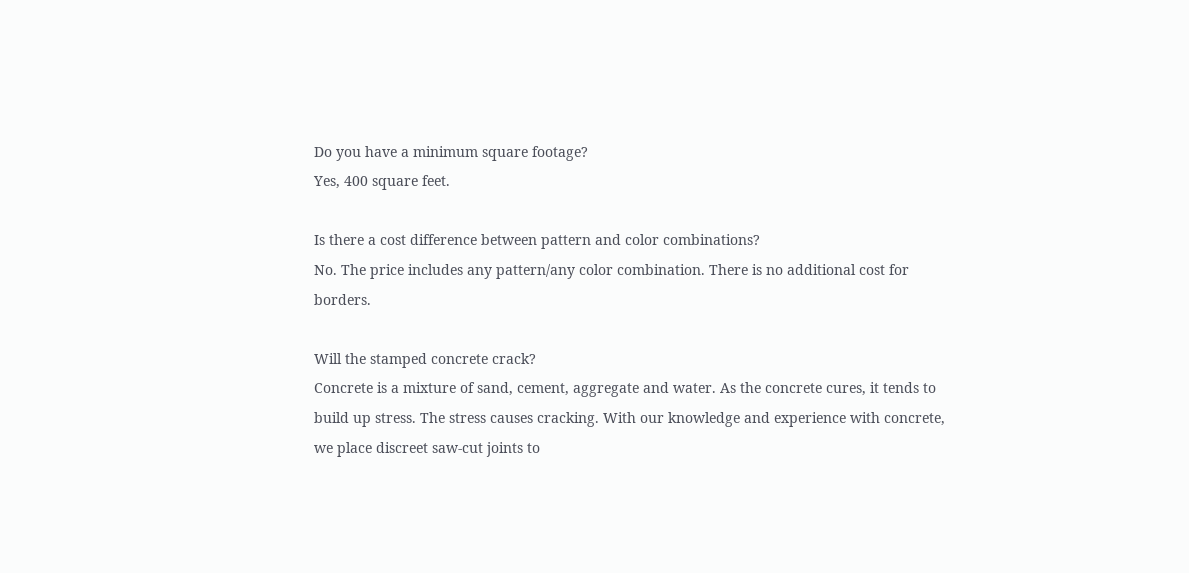Do you have a minimum square footage?
Yes, 400 square feet.

Is there a cost difference between pattern and color combinations?
No. The price includes any pattern/any color combination. There is no additional cost for borders.

Will the stamped concrete crack?
Concrete is a mixture of sand, cement, aggregate and water. As the concrete cures, it tends to build up stress. The stress causes cracking. With our knowledge and experience with concrete, we place discreet saw-cut joints to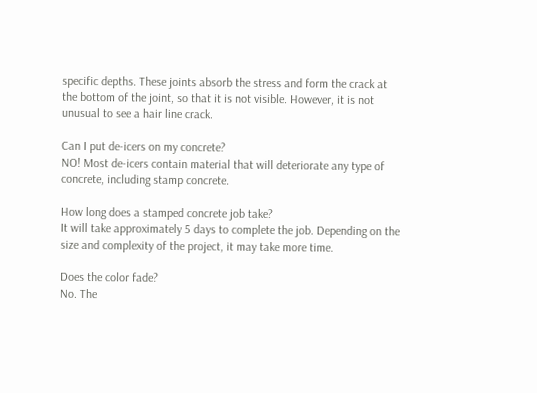specific depths. These joints absorb the stress and form the crack at the bottom of the joint, so that it is not visible. However, it is not unusual to see a hair line crack.

Can I put de-icers on my concrete?
NO! Most de-icers contain material that will deteriorate any type of concrete, including stamp concrete.

How long does a stamped concrete job take?
It will take approximately 5 days to complete the job. Depending on the size and complexity of the project, it may take more time.

Does the color fade?
No. The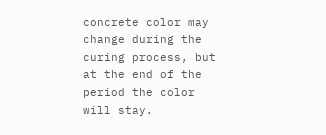concrete color may change during the curing process, but at the end of the period the color will stay.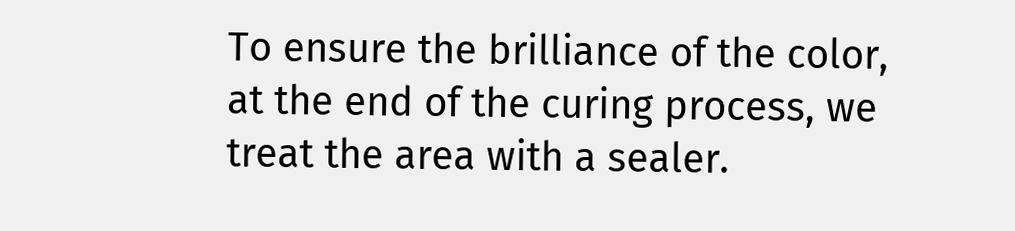To ensure the brilliance of the color, at the end of the curing process, we treat the area with a sealer.